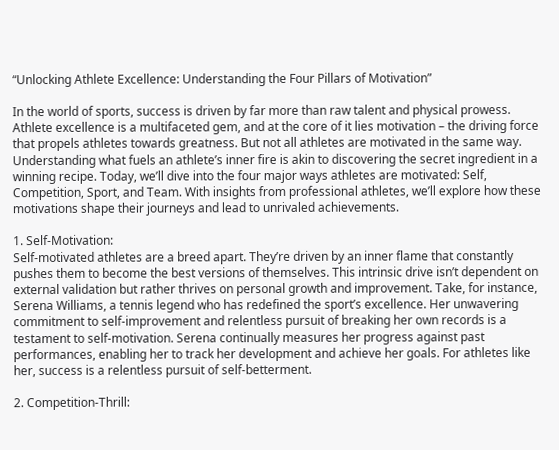“Unlocking Athlete Excellence: Understanding the Four Pillars of Motivation”

In the world of sports, success is driven by far more than raw talent and physical prowess. Athlete excellence is a multifaceted gem, and at the core of it lies motivation – the driving force that propels athletes towards greatness. But not all athletes are motivated in the same way. Understanding what fuels an athlete’s inner fire is akin to discovering the secret ingredient in a winning recipe. Today, we’ll dive into the four major ways athletes are motivated: Self, Competition, Sport, and Team. With insights from professional athletes, we’ll explore how these motivations shape their journeys and lead to unrivaled achievements.

1. Self-Motivation:
Self-motivated athletes are a breed apart. They’re driven by an inner flame that constantly pushes them to become the best versions of themselves. This intrinsic drive isn’t dependent on external validation but rather thrives on personal growth and improvement. Take, for instance, Serena Williams, a tennis legend who has redefined the sport’s excellence. Her unwavering commitment to self-improvement and relentless pursuit of breaking her own records is a testament to self-motivation. Serena continually measures her progress against past performances, enabling her to track her development and achieve her goals. For athletes like her, success is a relentless pursuit of self-betterment.

2. Competition-Thrill: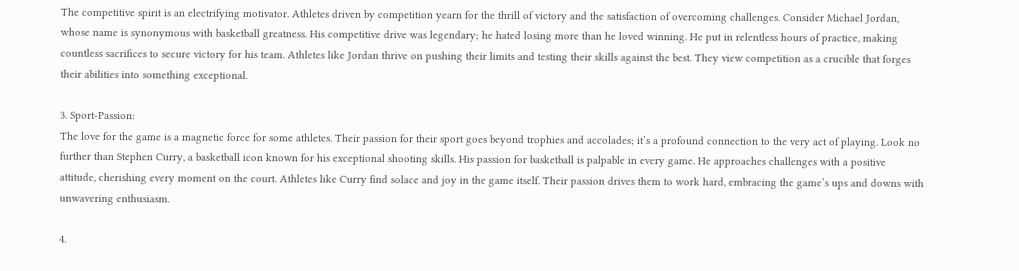The competitive spirit is an electrifying motivator. Athletes driven by competition yearn for the thrill of victory and the satisfaction of overcoming challenges. Consider Michael Jordan, whose name is synonymous with basketball greatness. His competitive drive was legendary; he hated losing more than he loved winning. He put in relentless hours of practice, making countless sacrifices to secure victory for his team. Athletes like Jordan thrive on pushing their limits and testing their skills against the best. They view competition as a crucible that forges their abilities into something exceptional.

3. Sport-Passion:
The love for the game is a magnetic force for some athletes. Their passion for their sport goes beyond trophies and accolades; it’s a profound connection to the very act of playing. Look no further than Stephen Curry, a basketball icon known for his exceptional shooting skills. His passion for basketball is palpable in every game. He approaches challenges with a positive attitude, cherishing every moment on the court. Athletes like Curry find solace and joy in the game itself. Their passion drives them to work hard, embracing the game’s ups and downs with unwavering enthusiasm.

4.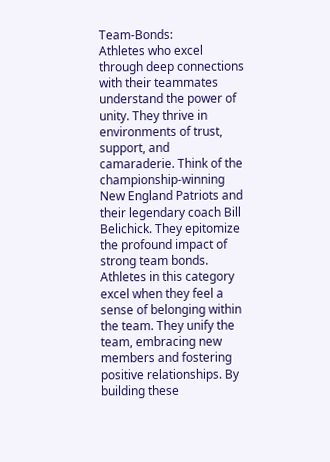Team-Bonds:
Athletes who excel through deep connections with their teammates understand the power of unity. They thrive in environments of trust, support, and camaraderie. Think of the championship-winning New England Patriots and their legendary coach Bill Belichick. They epitomize the profound impact of strong team bonds. Athletes in this category excel when they feel a sense of belonging within the team. They unify the team, embracing new members and fostering positive relationships. By building these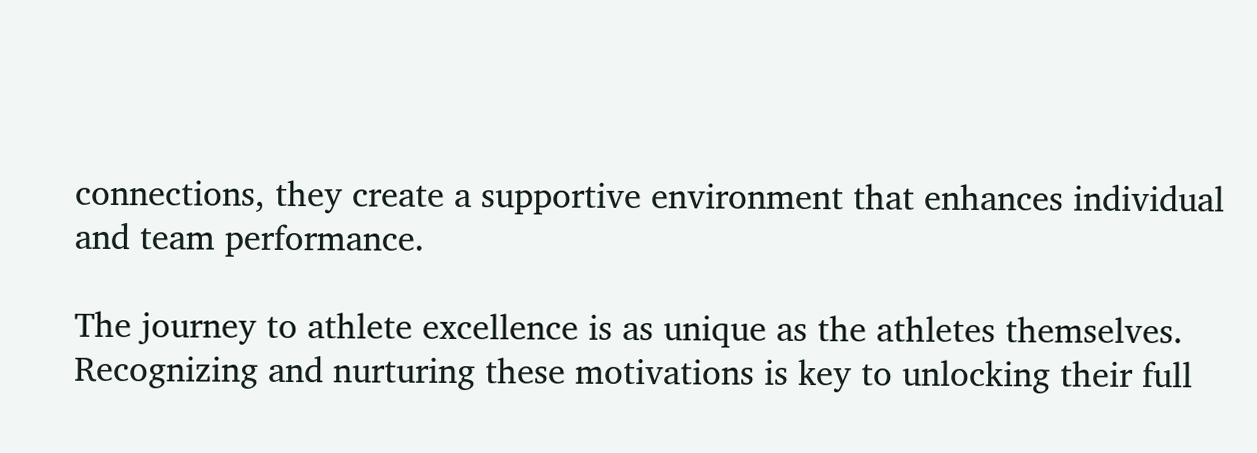connections, they create a supportive environment that enhances individual and team performance.

The journey to athlete excellence is as unique as the athletes themselves. Recognizing and nurturing these motivations is key to unlocking their full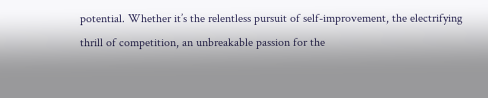potential. Whether it’s the relentless pursuit of self-improvement, the electrifying thrill of competition, an unbreakable passion for the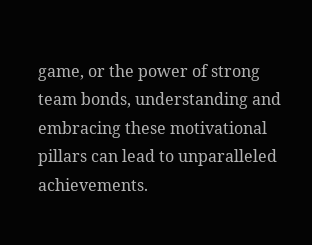game, or the power of strong team bonds, understanding and embracing these motivational pillars can lead to unparalleled achievements.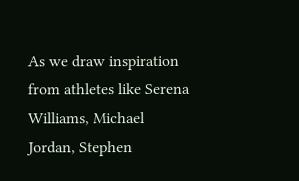As we draw inspiration from athletes like Serena Williams, Michael Jordan, Stephen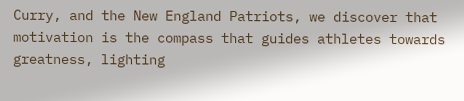Curry, and the New England Patriots, we discover that motivation is the compass that guides athletes towards greatness, lighting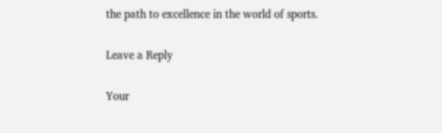the path to excellence in the world of sports.

Leave a Reply

Your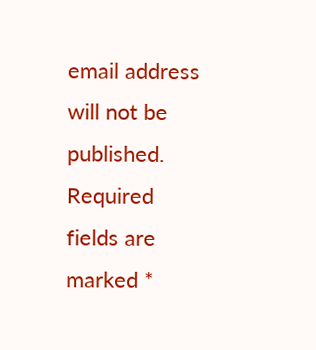email address will not be published. Required fields are marked *